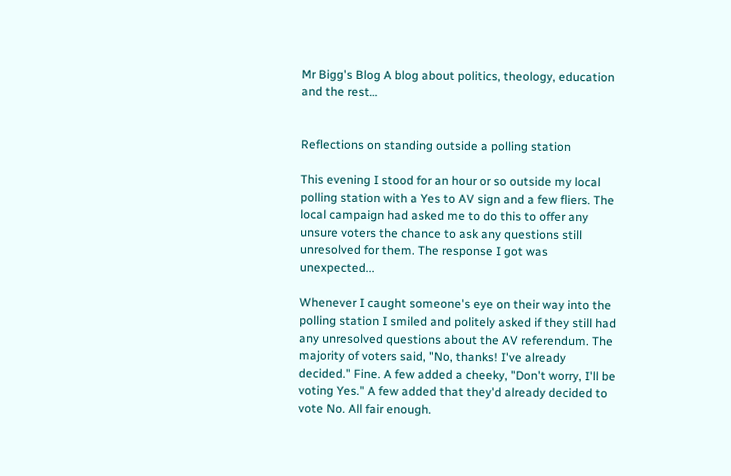Mr Bigg's Blog A blog about politics, theology, education and the rest…


Reflections on standing outside a polling station

This evening I stood for an hour or so outside my local polling station with a Yes to AV sign and a few fliers. The local campaign had asked me to do this to offer any unsure voters the chance to ask any questions still unresolved for them. The response I got was unexpected...

Whenever I caught someone's eye on their way into the polling station I smiled and politely asked if they still had any unresolved questions about the AV referendum. The majority of voters said, "No, thanks! I've already decided." Fine. A few added a cheeky, "Don't worry, I'll be voting Yes." A few added that they'd already decided to vote No. All fair enough.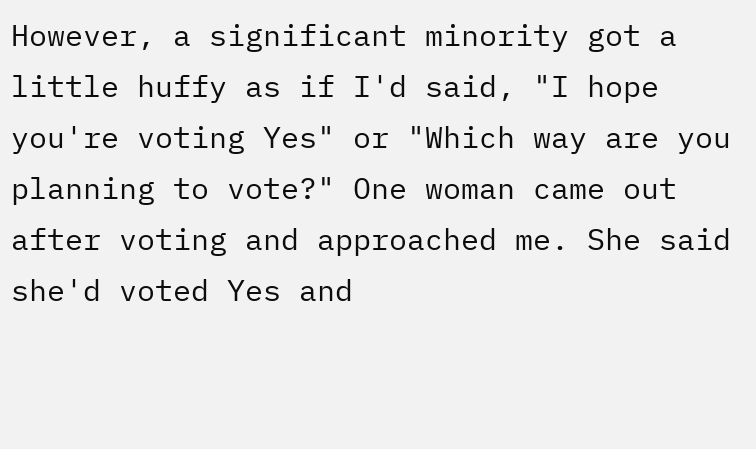However, a significant minority got a little huffy as if I'd said, "I hope you're voting Yes" or "Which way are you planning to vote?" One woman came out after voting and approached me. She said she'd voted Yes and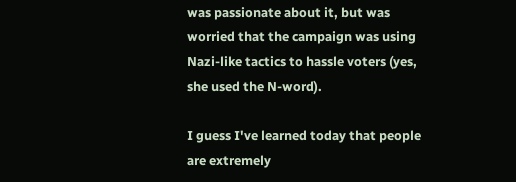was passionate about it, but was worried that the campaign was using Nazi-like tactics to hassle voters (yes, she used the N-word).

I guess I've learned today that people are extremely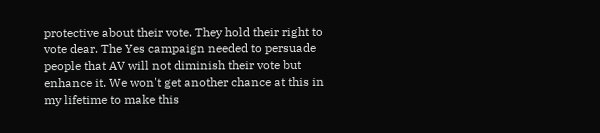protective about their vote. They hold their right to vote dear. The Yes campaign needed to persuade people that AV will not diminish their vote but enhance it. We won't get another chance at this in my lifetime to make this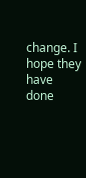change. I hope they have done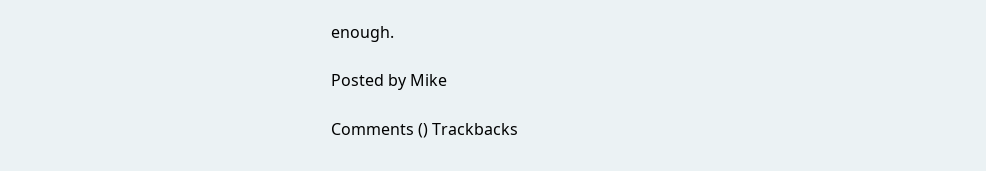enough.

Posted by Mike

Comments () Trackbacks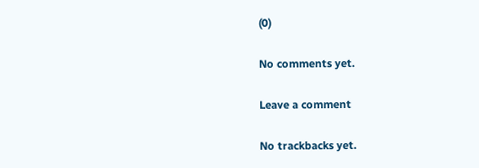(0)

No comments yet.

Leave a comment

No trackbacks yet.